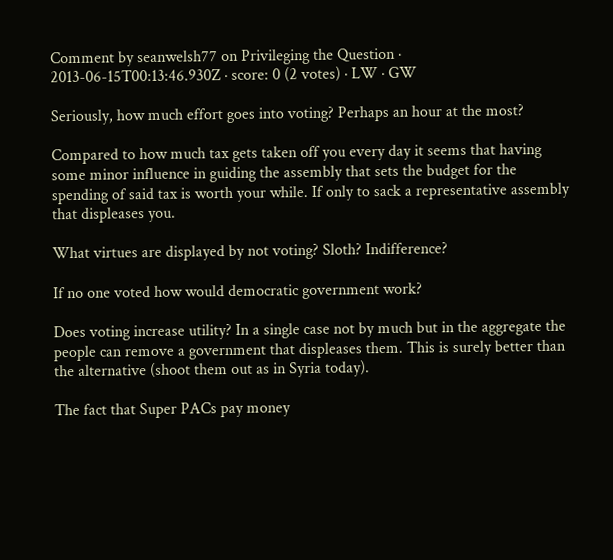Comment by seanwelsh77 on Privileging the Question · 2013-06-15T00:13:46.930Z · score: 0 (2 votes) · LW · GW

Seriously, how much effort goes into voting? Perhaps an hour at the most?

Compared to how much tax gets taken off you every day it seems that having some minor influence in guiding the assembly that sets the budget for the spending of said tax is worth your while. If only to sack a representative assembly that displeases you.

What virtues are displayed by not voting? Sloth? Indifference?

If no one voted how would democratic government work?

Does voting increase utility? In a single case not by much but in the aggregate the people can remove a government that displeases them. This is surely better than the alternative (shoot them out as in Syria today).

The fact that Super PACs pay money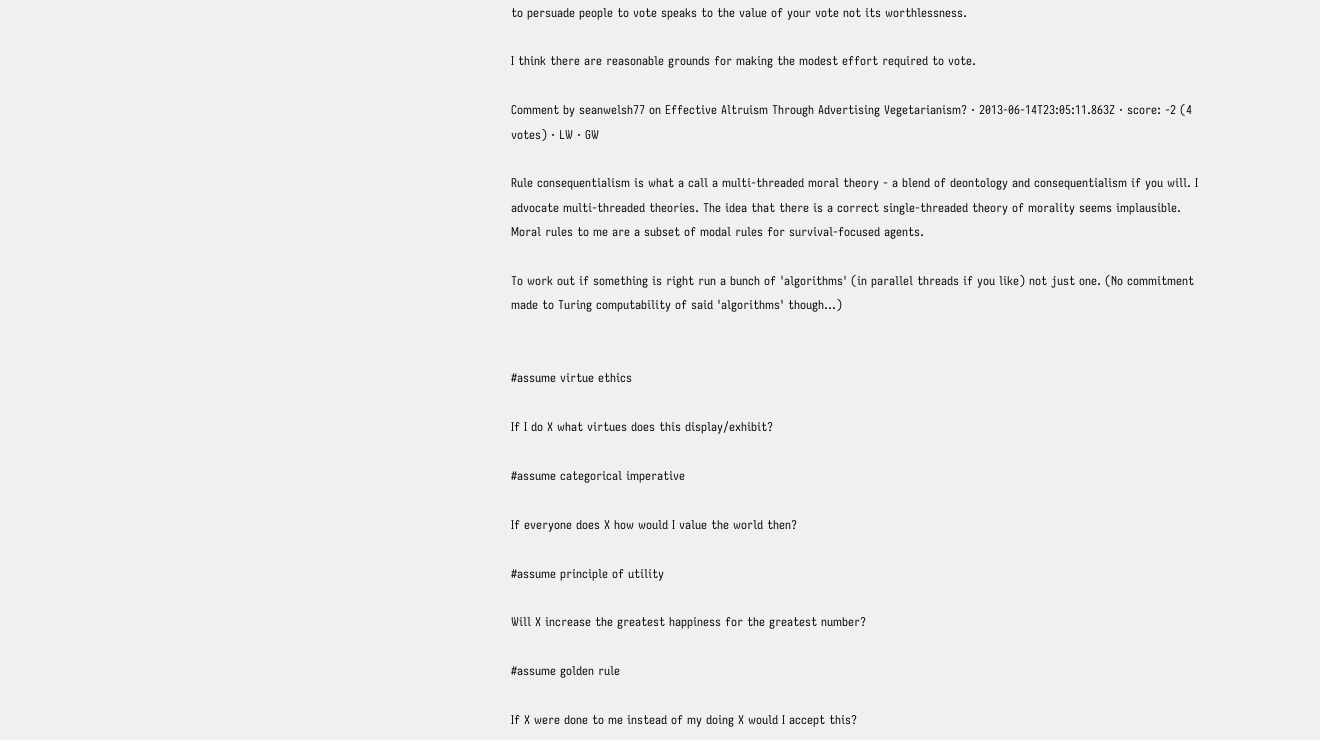to persuade people to vote speaks to the value of your vote not its worthlessness.

I think there are reasonable grounds for making the modest effort required to vote.

Comment by seanwelsh77 on Effective Altruism Through Advertising Vegetarianism? · 2013-06-14T23:05:11.863Z · score: -2 (4 votes) · LW · GW

Rule consequentialism is what a call a multi-threaded moral theory - a blend of deontology and consequentialism if you will. I advocate multi-threaded theories. The idea that there is a correct single-threaded theory of morality seems implausible. Moral rules to me are a subset of modal rules for survival-focused agents.

To work out if something is right run a bunch of 'algorithms' (in parallel threads if you like) not just one. (No commitment made to Turing computability of said 'algorithms' though...)


#assume virtue ethics

If I do X what virtues does this display/exhibit?

#assume categorical imperative

If everyone does X how would I value the world then?

#assume principle of utility

Will X increase the greatest happiness for the greatest number?

#assume golden rule

If X were done to me instead of my doing X would I accept this?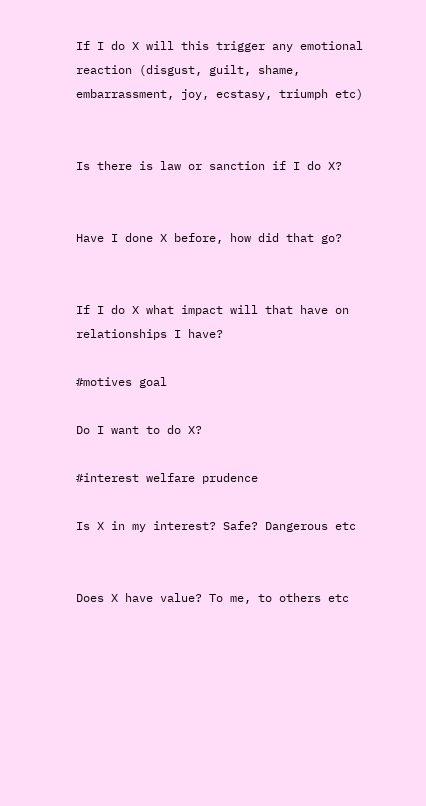If I do X will this trigger any emotional reaction (disgust, guilt, shame, embarrassment, joy, ecstasy, triumph etc)


Is there is law or sanction if I do X?


Have I done X before, how did that go?


If I do X what impact will that have on relationships I have?

#motives goal

Do I want to do X?

#interest welfare prudence

Is X in my interest? Safe? Dangerous etc


Does X have value? To me, to others etc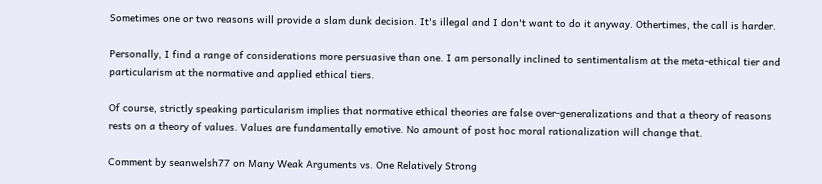Sometimes one or two reasons will provide a slam dunk decision. It's illegal and I don't want to do it anyway. Othertimes, the call is harder.

Personally, I find a range of considerations more persuasive than one. I am personally inclined to sentimentalism at the meta-ethical tier and particularism at the normative and applied ethical tiers.

Of course, strictly speaking particularism implies that normative ethical theories are false over-generalizations and that a theory of reasons rests on a theory of values. Values are fundamentally emotive. No amount of post hoc moral rationalization will change that.

Comment by seanwelsh77 on Many Weak Arguments vs. One Relatively Strong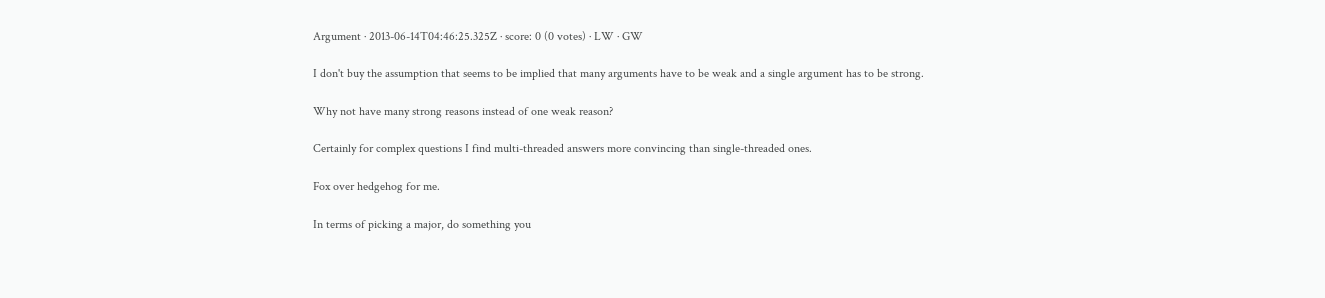Argument · 2013-06-14T04:46:25.325Z · score: 0 (0 votes) · LW · GW

I don't buy the assumption that seems to be implied that many arguments have to be weak and a single argument has to be strong.

Why not have many strong reasons instead of one weak reason?

Certainly for complex questions I find multi-threaded answers more convincing than single-threaded ones.

Fox over hedgehog for me.

In terms of picking a major, do something you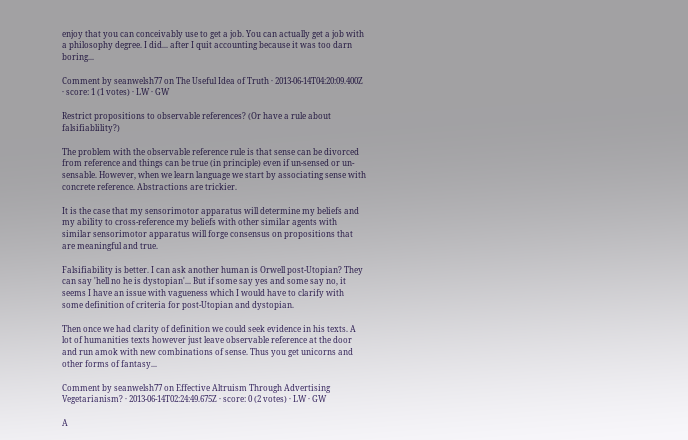enjoy that you can conceivably use to get a job. You can actually get a job with a philosophy degree. I did... after I quit accounting because it was too darn boring...

Comment by seanwelsh77 on The Useful Idea of Truth · 2013-06-14T04:20:09.400Z · score: 1 (1 votes) · LW · GW

Restrict propositions to observable references? (Or have a rule about falsifiablility?)

The problem with the observable reference rule is that sense can be divorced from reference and things can be true (in principle) even if un-sensed or un-sensable. However, when we learn language we start by associating sense with concrete reference. Abstractions are trickier.

It is the case that my sensorimotor apparatus will determine my beliefs and my ability to cross-reference my beliefs with other similar agents with similar sensorimotor apparatus will forge consensus on propositions that are meaningful and true.

Falsifiability is better. I can ask another human is Orwell post-Utopian? They can say 'hell no he is dystopian'... But if some say yes and some say no, it seems I have an issue with vagueness which I would have to clarify with some definition of criteria for post-Utopian and dystopian.

Then once we had clarity of definition we could seek evidence in his texts. A lot of humanities texts however just leave observable reference at the door and run amok with new combinations of sense. Thus you get unicorns and other forms of fantasy...

Comment by seanwelsh77 on Effective Altruism Through Advertising Vegetarianism? · 2013-06-14T02:24:49.675Z · score: 0 (2 votes) · LW · GW

A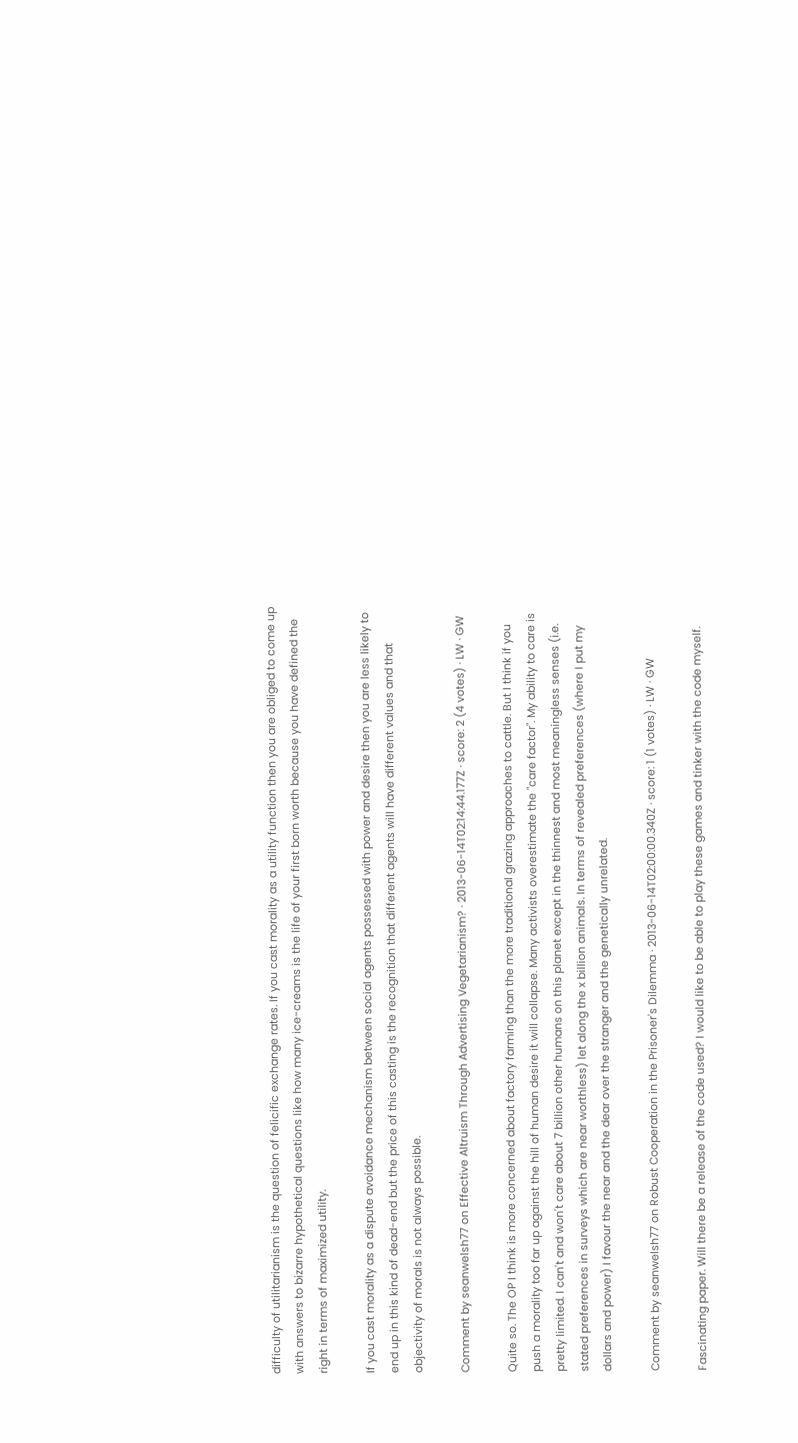difficulty of utilitarianism is the question of felicific exchange rates. If you cast morality as a utility function then you are obliged to come up with answers to bizarre hypothetical questions like how many ice-creams is the life of your first born worth because you have defined the right in terms of maximized utility.

If you cast morality as a dispute avoidance mechanism between social agents possessed with power and desire then you are less likely to end up in this kind of dead-end but the price of this casting is the recognition that different agents will have different values and that objectivity of morals is not always possible.

Comment by seanwelsh77 on Effective Altruism Through Advertising Vegetarianism? · 2013-06-14T02:14:44.177Z · score: 2 (4 votes) · LW · GW

Quite so. The OP I think is more concerned about factory farming than the more traditional grazing approaches to cattle. But I think if you push a morality too far up against the hill of human desire it will collapse. Many activists overestimate the "care factor". My ability to care is pretty limited. I can't and won't care about 7 billion other humans on this planet except in the thinnest and most meaningless senses (i.e. stated preferences in surveys which are near worthless) let along the x billion animals. In terms of revealed preferences (where I put my dollars and power) I favour the near and the dear over the stranger and the genetically unrelated.

Comment by seanwelsh77 on Robust Cooperation in the Prisoner's Dilemma · 2013-06-14T02:00:00.340Z · score: 1 (1 votes) · LW · GW

Fascinating paper. Will there be a release of the code used? I would like to be able to play these games and tinker with the code myself.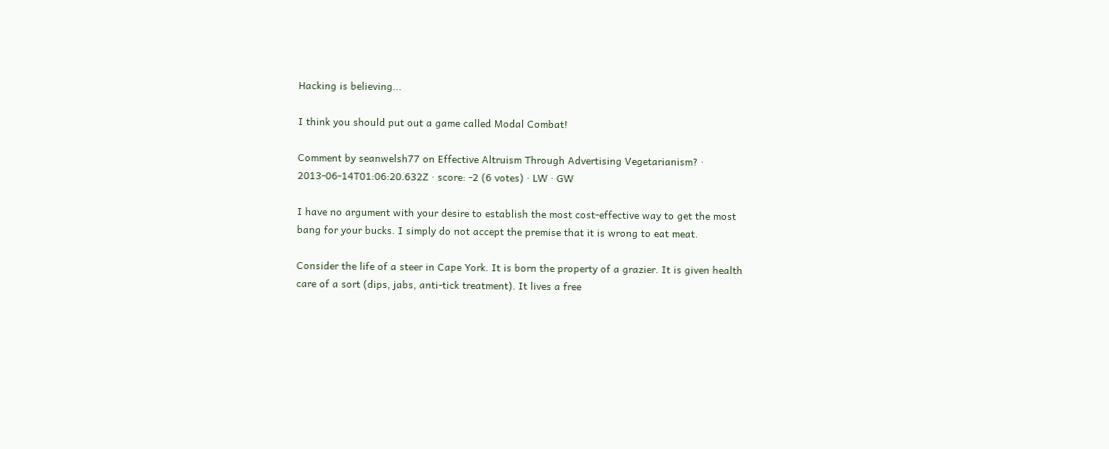Hacking is believing...

I think you should put out a game called Modal Combat!

Comment by seanwelsh77 on Effective Altruism Through Advertising Vegetarianism? · 2013-06-14T01:06:20.632Z · score: -2 (6 votes) · LW · GW

I have no argument with your desire to establish the most cost-effective way to get the most bang for your bucks. I simply do not accept the premise that it is wrong to eat meat.

Consider the life of a steer in Cape York. It is born the property of a grazier. It is given health care of a sort (dips, jabs, anti-tick treatment). It lives a free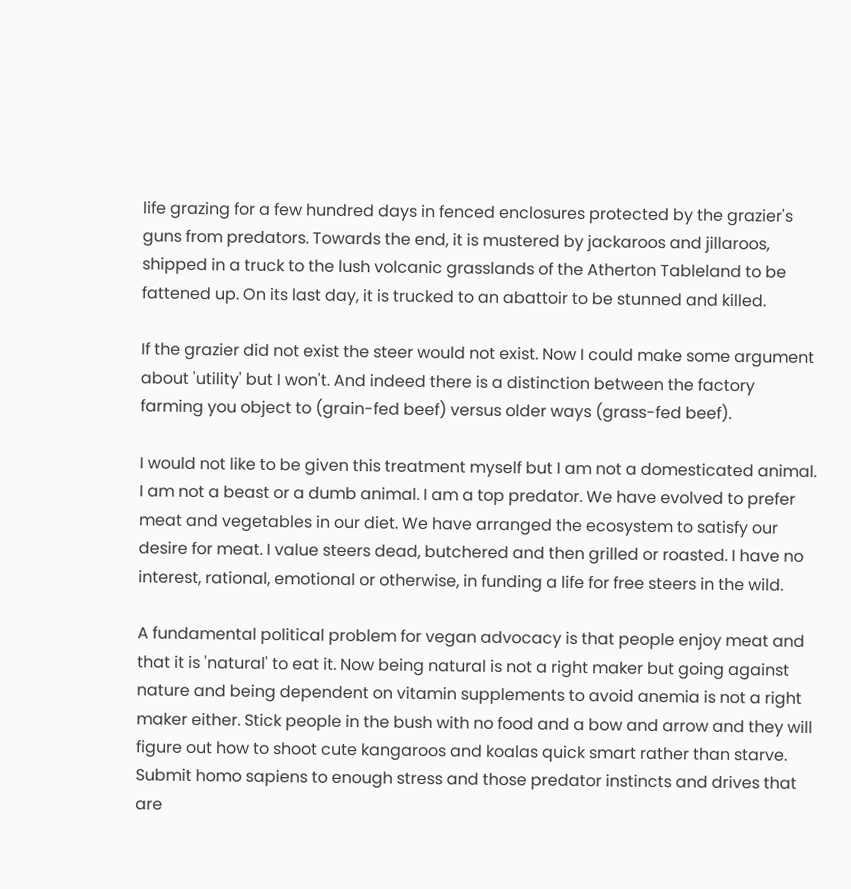life grazing for a few hundred days in fenced enclosures protected by the grazier's guns from predators. Towards the end, it is mustered by jackaroos and jillaroos, shipped in a truck to the lush volcanic grasslands of the Atherton Tableland to be fattened up. On its last day, it is trucked to an abattoir to be stunned and killed.

If the grazier did not exist the steer would not exist. Now I could make some argument about 'utility' but I won't. And indeed there is a distinction between the factory farming you object to (grain-fed beef) versus older ways (grass-fed beef).

I would not like to be given this treatment myself but I am not a domesticated animal. I am not a beast or a dumb animal. I am a top predator. We have evolved to prefer meat and vegetables in our diet. We have arranged the ecosystem to satisfy our desire for meat. I value steers dead, butchered and then grilled or roasted. I have no interest, rational, emotional or otherwise, in funding a life for free steers in the wild.

A fundamental political problem for vegan advocacy is that people enjoy meat and that it is 'natural' to eat it. Now being natural is not a right maker but going against nature and being dependent on vitamin supplements to avoid anemia is not a right maker either. Stick people in the bush with no food and a bow and arrow and they will figure out how to shoot cute kangaroos and koalas quick smart rather than starve. Submit homo sapiens to enough stress and those predator instincts and drives that are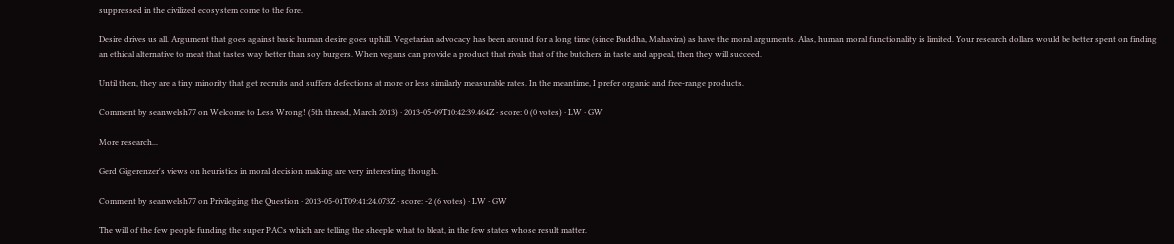suppressed in the civilized ecosystem come to the fore.

Desire drives us all. Argument that goes against basic human desire goes uphill. Vegetarian advocacy has been around for a long time (since Buddha, Mahavira) as have the moral arguments. Alas, human moral functionality is limited. Your research dollars would be better spent on finding an ethical alternative to meat that tastes way better than soy burgers. When vegans can provide a product that rivals that of the butchers in taste and appeal, then they will succeed.

Until then, they are a tiny minority that get recruits and suffers defections at more or less similarly measurable rates. In the meantime, I prefer organic and free-range products.

Comment by seanwelsh77 on Welcome to Less Wrong! (5th thread, March 2013) · 2013-05-09T10:42:39.464Z · score: 0 (0 votes) · LW · GW

More research...

Gerd Gigerenzer's views on heuristics in moral decision making are very interesting though.

Comment by seanwelsh77 on Privileging the Question · 2013-05-01T09:41:24.073Z · score: -2 (6 votes) · LW · GW

The will of the few people funding the super PACs which are telling the sheeple what to bleat, in the few states whose result matter.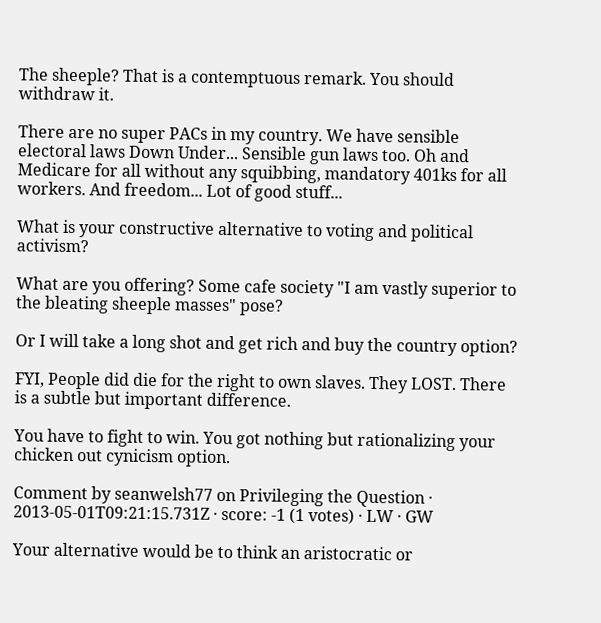The sheeple? That is a contemptuous remark. You should withdraw it.

There are no super PACs in my country. We have sensible electoral laws Down Under... Sensible gun laws too. Oh and Medicare for all without any squibbing, mandatory 401ks for all workers. And freedom... Lot of good stuff...

What is your constructive alternative to voting and political activism?

What are you offering? Some cafe society "I am vastly superior to the bleating sheeple masses" pose?

Or I will take a long shot and get rich and buy the country option?

FYI, People did die for the right to own slaves. They LOST. There is a subtle but important difference.

You have to fight to win. You got nothing but rationalizing your chicken out cynicism option.

Comment by seanwelsh77 on Privileging the Question · 2013-05-01T09:21:15.731Z · score: -1 (1 votes) · LW · GW

Your alternative would be to think an aristocratic or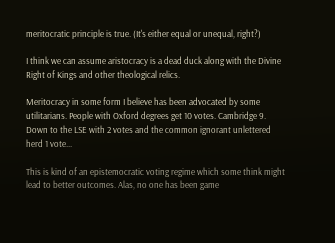meritocratic principle is true. (It's either equal or unequal, right?)

I think we can assume aristocracy is a dead duck along with the Divine Right of Kings and other theological relics.

Meritocracy in some form I believe has been advocated by some utilitarians. People with Oxford degrees get 10 votes. Cambridge 9. Down to the LSE with 2 votes and the common ignorant unlettered herd 1 vote...

This is kind of an epistemocratic voting regime which some think might lead to better outcomes. Alas, no one has been game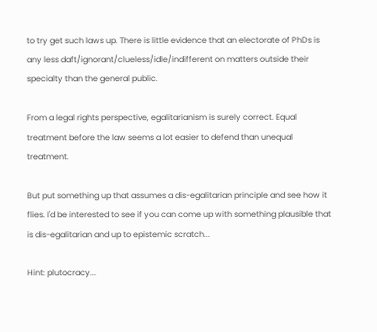to try get such laws up. There is little evidence that an electorate of PhDs is any less daft/ignorant/clueless/idle/indifferent on matters outside their specialty than the general public.

From a legal rights perspective, egalitarianism is surely correct. Equal treatment before the law seems a lot easier to defend than unequal treatment.

But put something up that assumes a dis-egalitarian principle and see how it flies. I'd be interested to see if you can come up with something plausible that is dis-egalitarian and up to epistemic scratch...

Hint: plutocracy...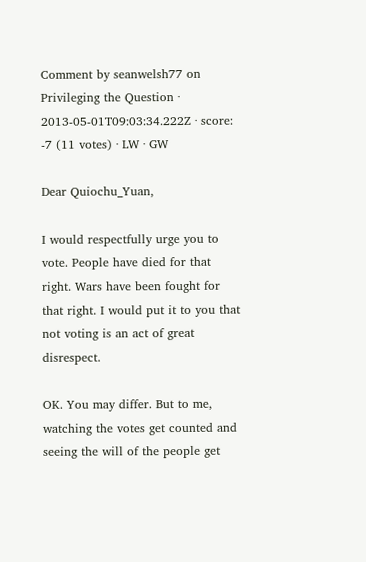Comment by seanwelsh77 on Privileging the Question · 2013-05-01T09:03:34.222Z · score: -7 (11 votes) · LW · GW

Dear Quiochu_Yuan,

I would respectfully urge you to vote. People have died for that right. Wars have been fought for that right. I would put it to you that not voting is an act of great disrespect.

OK. You may differ. But to me, watching the votes get counted and seeing the will of the people get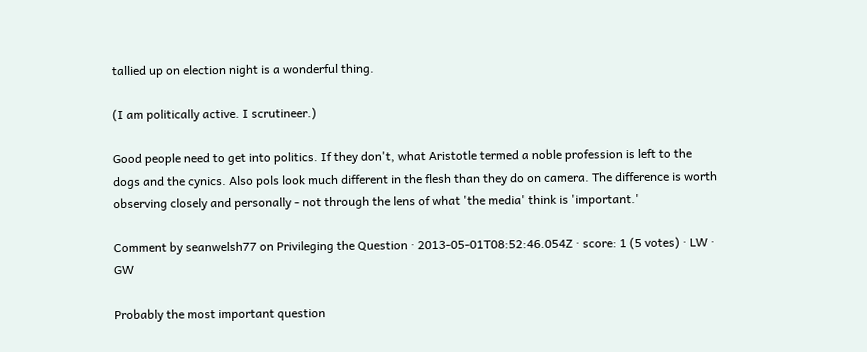tallied up on election night is a wonderful thing.

(I am politically active. I scrutineer.)

Good people need to get into politics. If they don't, what Aristotle termed a noble profession is left to the dogs and the cynics. Also pols look much different in the flesh than they do on camera. The difference is worth observing closely and personally - not through the lens of what 'the media' think is 'important.'

Comment by seanwelsh77 on Privileging the Question · 2013-05-01T08:52:46.054Z · score: 1 (5 votes) · LW · GW

Probably the most important question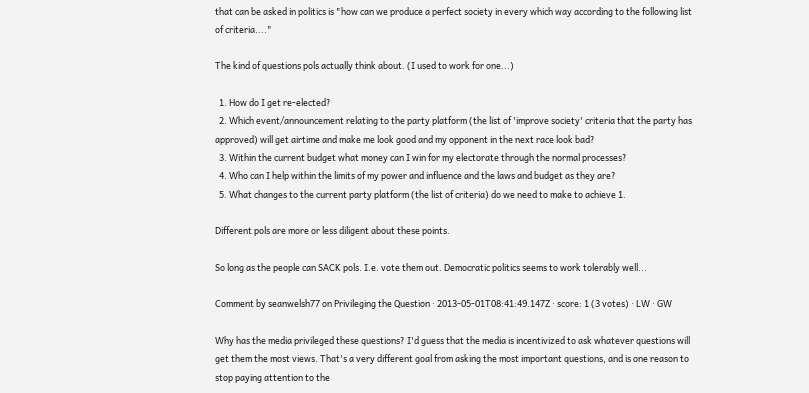that can be asked in politics is "how can we produce a perfect society in every which way according to the following list of criteria...."

The kind of questions pols actually think about. (I used to work for one...)

  1. How do I get re-elected?
  2. Which event/announcement relating to the party platform (the list of 'improve society' criteria that the party has approved) will get airtime and make me look good and my opponent in the next race look bad?
  3. Within the current budget what money can I win for my electorate through the normal processes?
  4. Who can I help within the limits of my power and influence and the laws and budget as they are?
  5. What changes to the current party platform (the list of criteria) do we need to make to achieve 1.

Different pols are more or less diligent about these points.

So long as the people can SACK pols. I.e. vote them out. Democratic politics seems to work tolerably well...

Comment by seanwelsh77 on Privileging the Question · 2013-05-01T08:41:49.147Z · score: 1 (3 votes) · LW · GW

Why has the media privileged these questions? I'd guess that the media is incentivized to ask whatever questions will get them the most views. That's a very different goal from asking the most important questions, and is one reason to stop paying attention to the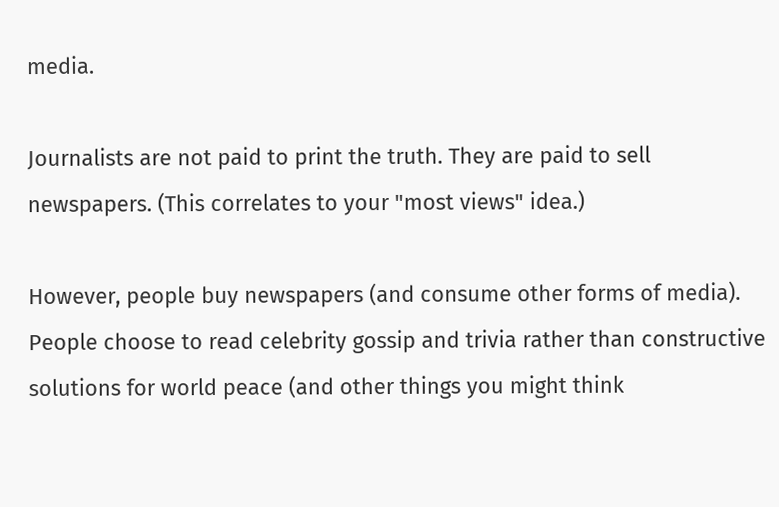media.

Journalists are not paid to print the truth. They are paid to sell newspapers. (This correlates to your "most views" idea.)

However, people buy newspapers (and consume other forms of media). People choose to read celebrity gossip and trivia rather than constructive solutions for world peace (and other things you might think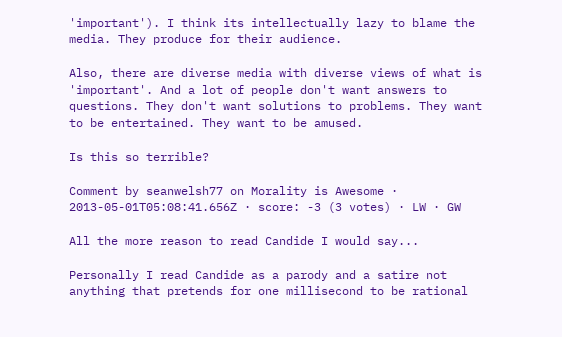'important'). I think its intellectually lazy to blame the media. They produce for their audience.

Also, there are diverse media with diverse views of what is 'important'. And a lot of people don't want answers to questions. They don't want solutions to problems. They want to be entertained. They want to be amused.

Is this so terrible?

Comment by seanwelsh77 on Morality is Awesome · 2013-05-01T05:08:41.656Z · score: -3 (3 votes) · LW · GW

All the more reason to read Candide I would say...

Personally I read Candide as a parody and a satire not anything that pretends for one millisecond to be rational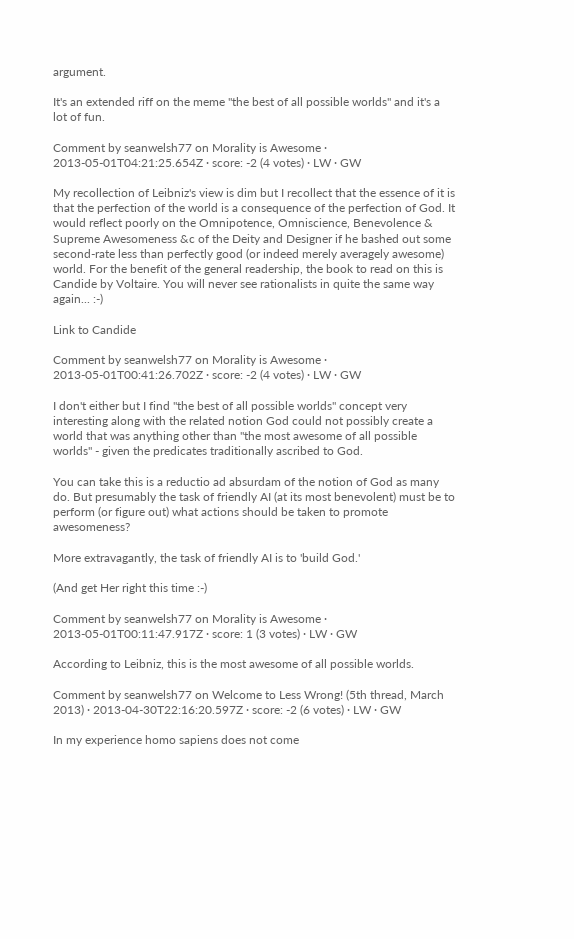argument.

It's an extended riff on the meme "the best of all possible worlds" and it's a lot of fun.

Comment by seanwelsh77 on Morality is Awesome · 2013-05-01T04:21:25.654Z · score: -2 (4 votes) · LW · GW

My recollection of Leibniz's view is dim but I recollect that the essence of it is that the perfection of the world is a consequence of the perfection of God. It would reflect poorly on the Omnipotence, Omniscience, Benevolence & Supreme Awesomeness &c of the Deity and Designer if he bashed out some second-rate less than perfectly good (or indeed merely averagely awesome) world. For the benefit of the general readership, the book to read on this is Candide by Voltaire. You will never see rationalists in quite the same way again... :-)

Link to Candide

Comment by seanwelsh77 on Morality is Awesome · 2013-05-01T00:41:26.702Z · score: -2 (4 votes) · LW · GW

I don't either but I find "the best of all possible worlds" concept very interesting along with the related notion God could not possibly create a world that was anything other than "the most awesome of all possible worlds" - given the predicates traditionally ascribed to God.

You can take this is a reductio ad absurdam of the notion of God as many do. But presumably the task of friendly AI (at its most benevolent) must be to perform (or figure out) what actions should be taken to promote awesomeness?

More extravagantly, the task of friendly AI is to 'build God.'

(And get Her right this time :-)

Comment by seanwelsh77 on Morality is Awesome · 2013-05-01T00:11:47.917Z · score: 1 (3 votes) · LW · GW

According to Leibniz, this is the most awesome of all possible worlds.

Comment by seanwelsh77 on Welcome to Less Wrong! (5th thread, March 2013) · 2013-04-30T22:16:20.597Z · score: -2 (6 votes) · LW · GW

In my experience homo sapiens does not come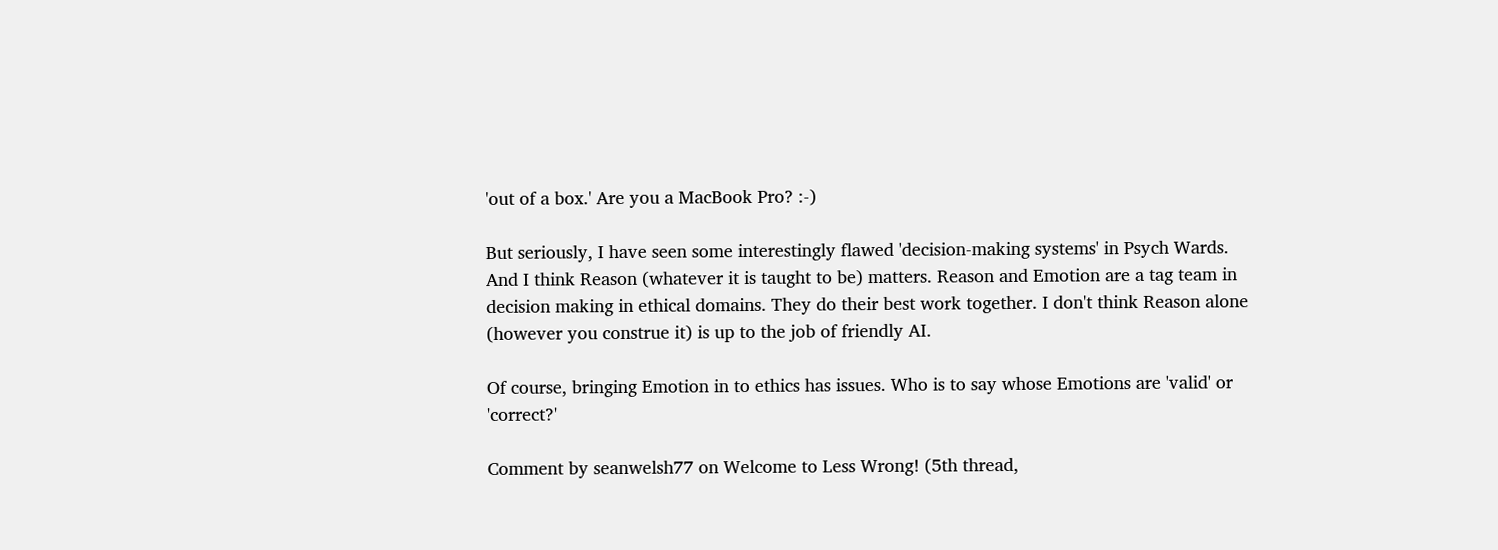'out of a box.' Are you a MacBook Pro? :-)

But seriously, I have seen some interestingly flawed 'decision-making systems' in Psych Wards. And I think Reason (whatever it is taught to be) matters. Reason and Emotion are a tag team in decision making in ethical domains. They do their best work together. I don't think Reason alone (however you construe it) is up to the job of friendly AI.

Of course, bringing Emotion in to ethics has issues. Who is to say whose Emotions are 'valid' or 'correct?'

Comment by seanwelsh77 on Welcome to Less Wrong! (5th thread,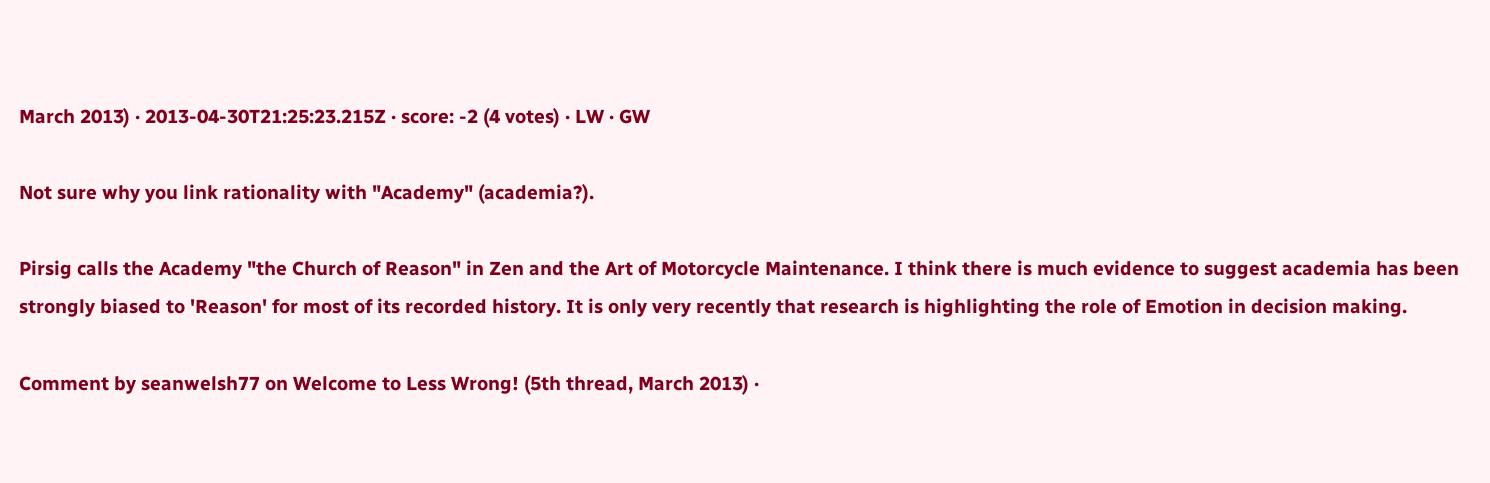March 2013) · 2013-04-30T21:25:23.215Z · score: -2 (4 votes) · LW · GW

Not sure why you link rationality with "Academy" (academia?).

Pirsig calls the Academy "the Church of Reason" in Zen and the Art of Motorcycle Maintenance. I think there is much evidence to suggest academia has been strongly biased to 'Reason' for most of its recorded history. It is only very recently that research is highlighting the role of Emotion in decision making.

Comment by seanwelsh77 on Welcome to Less Wrong! (5th thread, March 2013) ·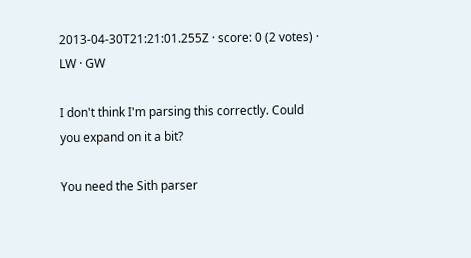2013-04-30T21:21:01.255Z · score: 0 (2 votes) · LW · GW

I don't think I'm parsing this correctly. Could you expand on it a bit?

You need the Sith parser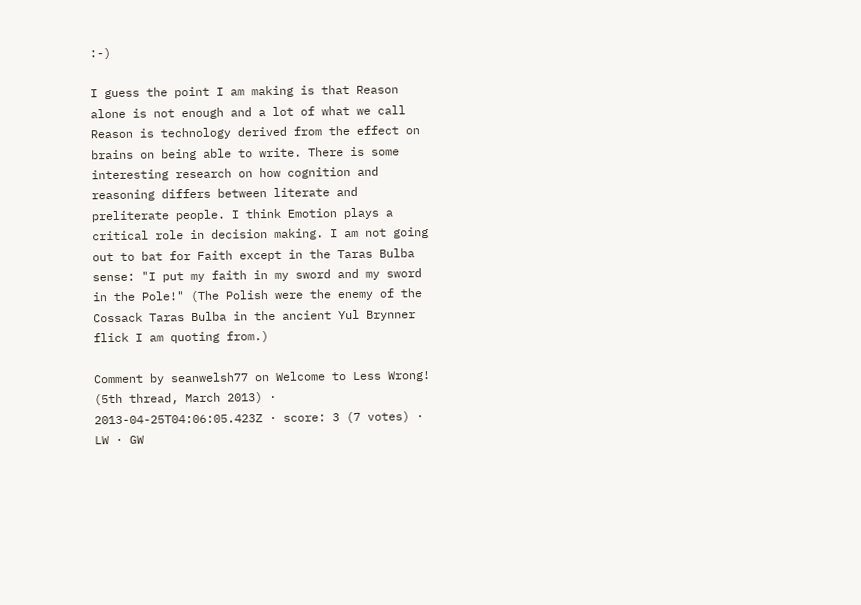:-)

I guess the point I am making is that Reason alone is not enough and a lot of what we call Reason is technology derived from the effect on brains on being able to write. There is some interesting research on how cognition and reasoning differs between literate and preliterate people. I think Emotion plays a critical role in decision making. I am not going out to bat for Faith except in the Taras Bulba sense: "I put my faith in my sword and my sword in the Pole!" (The Polish were the enemy of the Cossack Taras Bulba in the ancient Yul Brynner flick I am quoting from.)

Comment by seanwelsh77 on Welcome to Less Wrong! (5th thread, March 2013) · 2013-04-25T04:06:05.423Z · score: 3 (7 votes) · LW · GW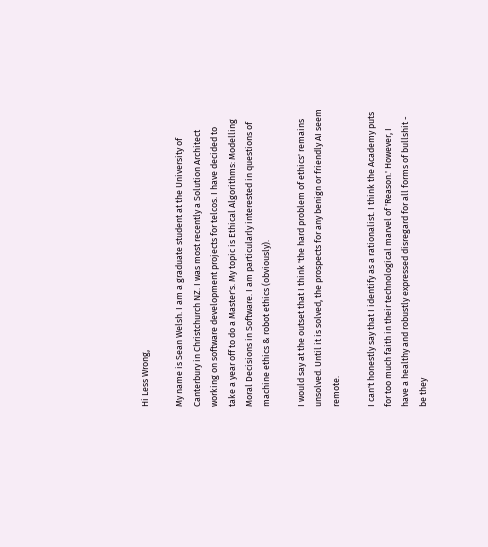Hi Less Wrong,

My name is Sean Welsh. I am a graduate student at the University of Canterbury in Christchurch NZ. I was most recently a Solution Architect working on software development projects for telcos. I have decided to take a year off to do a Master's. My topic is Ethical Algorithms: Modelling Moral Decisions in Software. I am particularly interested in questions of machine ethics & robot ethics (obviously).

I would say at the outset that I think 'the hard problem of ethics' remains unsolved. Until it is solved, the prospects for any benign or friendly AI seem remote.

I can't honestly say that I identify as a rationalist. I think the Academy puts for too much faith in their technological marvel of 'Reason.' However, I have a healthy and robustly expressed disregard for all forms of bullshit - be they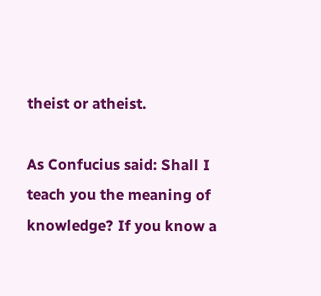theist or atheist.

As Confucius said: Shall I teach you the meaning of knowledge? If you know a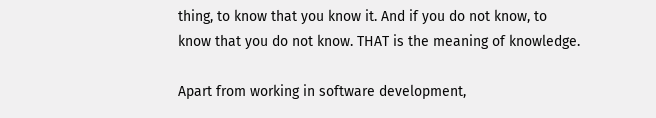thing, to know that you know it. And if you do not know, to know that you do not know. THAT is the meaning of knowledge.

Apart from working in software development,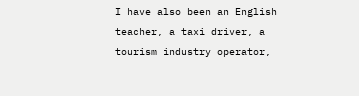I have also been an English teacher, a taxi driver, a tourism industry operator,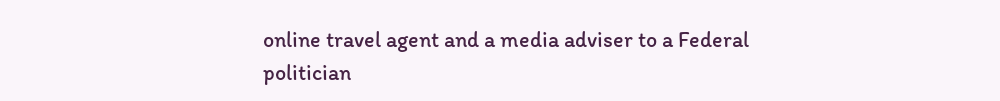online travel agent and a media adviser to a Federal politician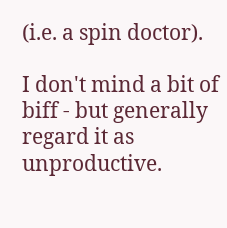(i.e. a spin doctor).

I don't mind a bit of biff - but generally regard it as unproductive.